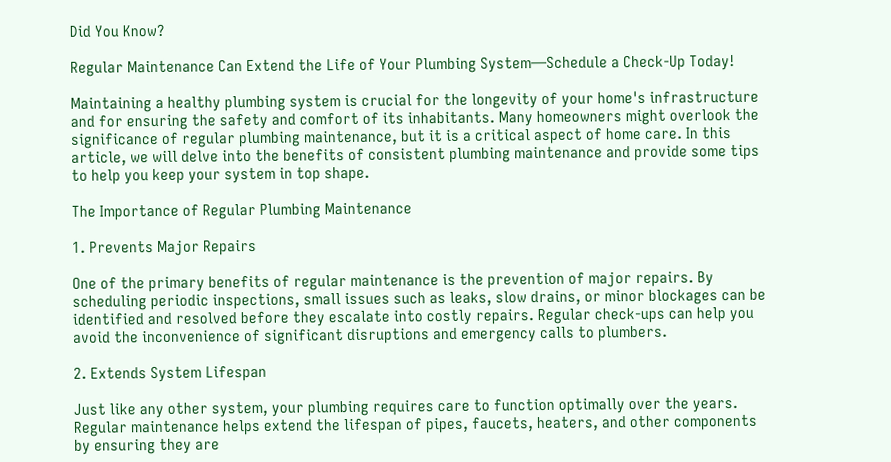Did You Know?

Regular Maintenance Can Extend the Life of Your Plumbing System—Schedule a Check-Up Today!

Maintaining a healthy plumbing system is crucial for the longevity of your home's infrastructure and for ensuring the safety and comfort of its inhabitants. Many homeowners might overlook the significance of regular plumbing maintenance, but it is a critical aspect of home care. In this article, we will delve into the benefits of consistent plumbing maintenance and provide some tips to help you keep your system in top shape.

The Importance of Regular Plumbing Maintenance

1. Prevents Major Repairs

One of the primary benefits of regular maintenance is the prevention of major repairs. By scheduling periodic inspections, small issues such as leaks, slow drains, or minor blockages can be identified and resolved before they escalate into costly repairs. Regular check-ups can help you avoid the inconvenience of significant disruptions and emergency calls to plumbers.

2. Extends System Lifespan

Just like any other system, your plumbing requires care to function optimally over the years. Regular maintenance helps extend the lifespan of pipes, faucets, heaters, and other components by ensuring they are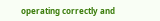operating correctly and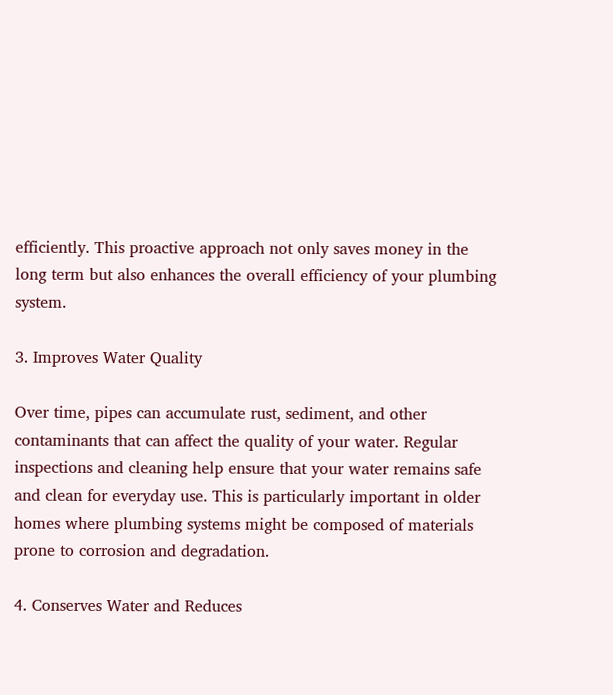efficiently. This proactive approach not only saves money in the long term but also enhances the overall efficiency of your plumbing system.

3. Improves Water Quality

Over time, pipes can accumulate rust, sediment, and other contaminants that can affect the quality of your water. Regular inspections and cleaning help ensure that your water remains safe and clean for everyday use. This is particularly important in older homes where plumbing systems might be composed of materials prone to corrosion and degradation.

4. Conserves Water and Reduces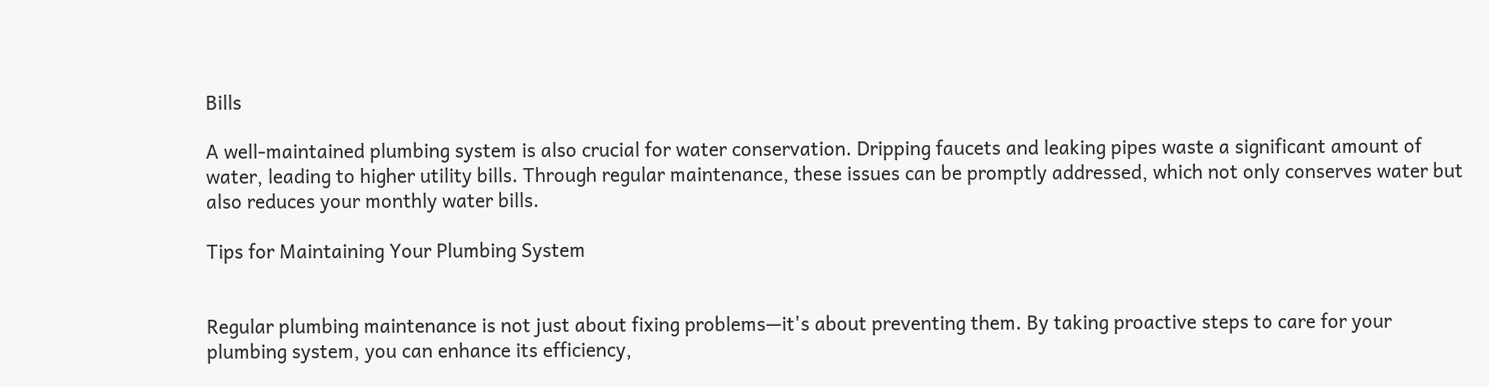Bills

A well-maintained plumbing system is also crucial for water conservation. Dripping faucets and leaking pipes waste a significant amount of water, leading to higher utility bills. Through regular maintenance, these issues can be promptly addressed, which not only conserves water but also reduces your monthly water bills.

Tips for Maintaining Your Plumbing System


Regular plumbing maintenance is not just about fixing problems—it's about preventing them. By taking proactive steps to care for your plumbing system, you can enhance its efficiency,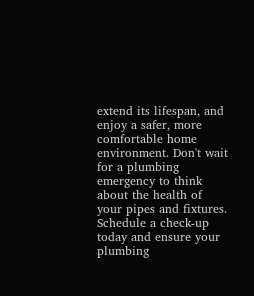extend its lifespan, and enjoy a safer, more comfortable home environment. Don't wait for a plumbing emergency to think about the health of your pipes and fixtures. Schedule a check-up today and ensure your plumbing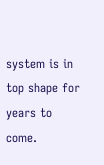system is in top shape for years to come.